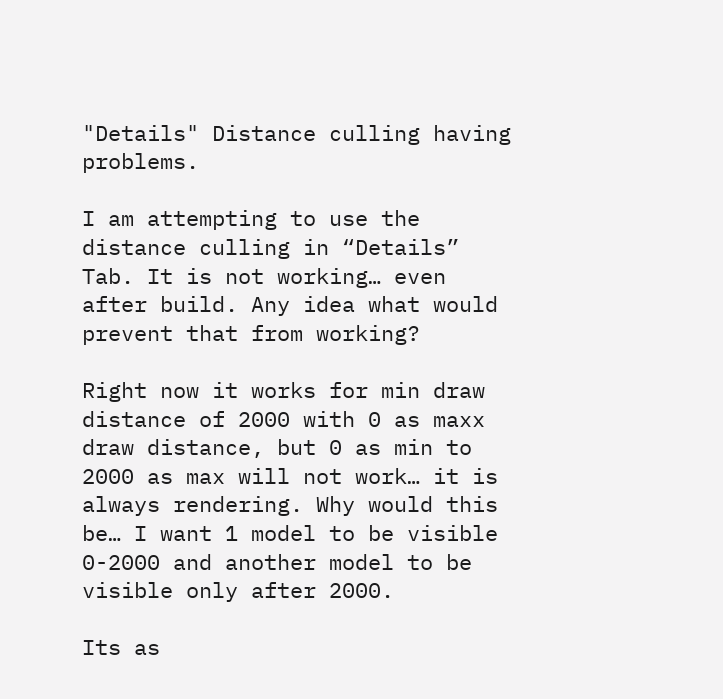"Details" Distance culling having problems.

I am attempting to use the distance culling in “Details” Tab. It is not working… even after build. Any idea what would prevent that from working?

Right now it works for min draw distance of 2000 with 0 as maxx draw distance, but 0 as min to 2000 as max will not work… it is always rendering. Why would this be… I want 1 model to be visible 0-2000 and another model to be visible only after 2000.

Its as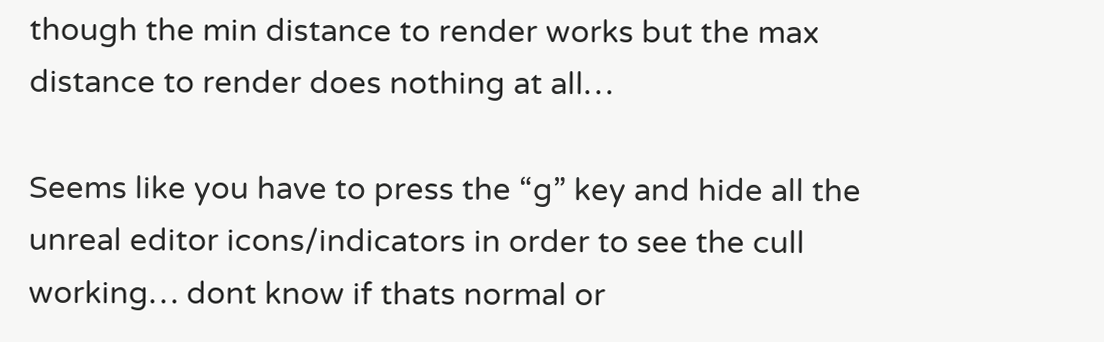though the min distance to render works but the max distance to render does nothing at all…

Seems like you have to press the “g” key and hide all the unreal editor icons/indicators in order to see the cull working… dont know if thats normal or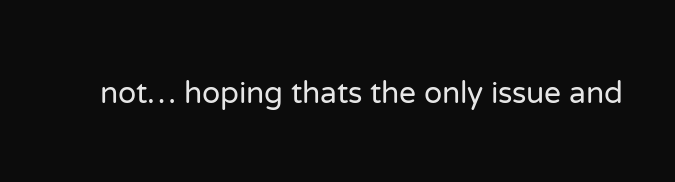not… hoping thats the only issue and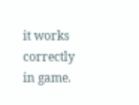it works correctly in game.